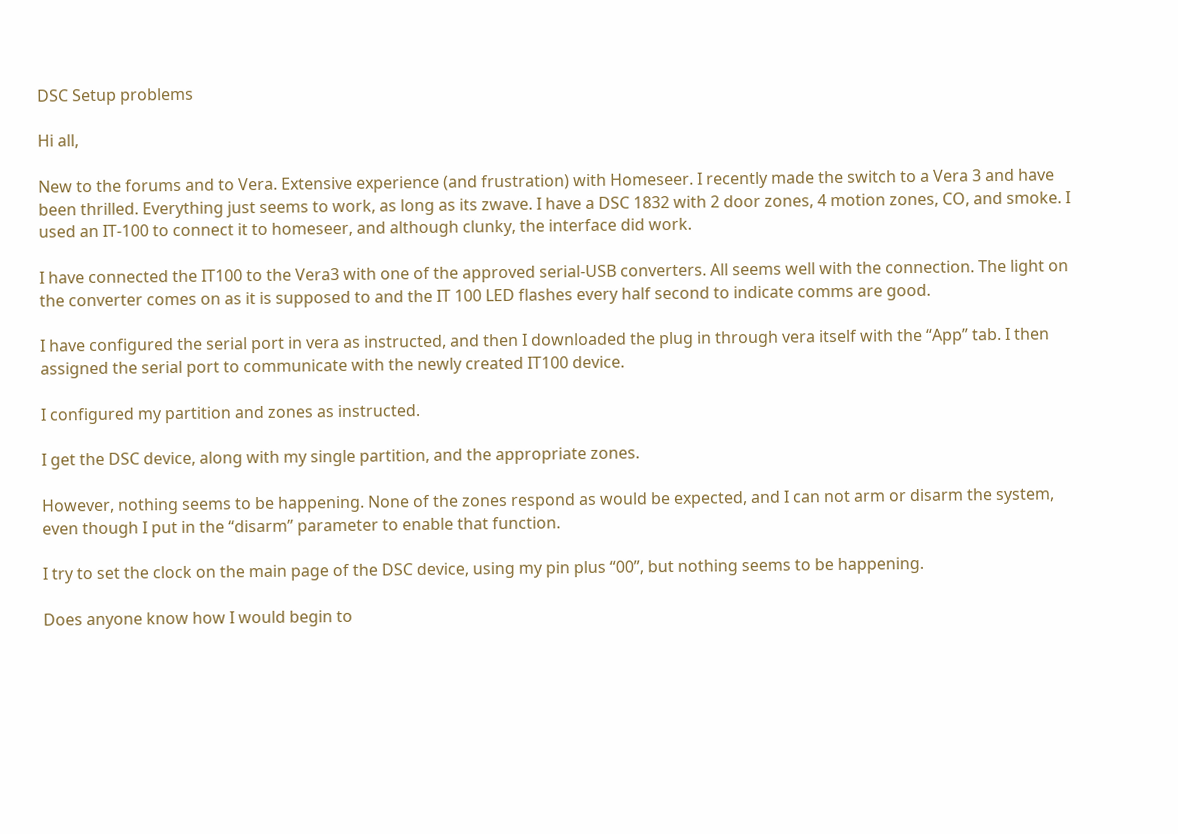DSC Setup problems

Hi all,

New to the forums and to Vera. Extensive experience (and frustration) with Homeseer. I recently made the switch to a Vera 3 and have been thrilled. Everything just seems to work, as long as its zwave. I have a DSC 1832 with 2 door zones, 4 motion zones, CO, and smoke. I used an IT-100 to connect it to homeseer, and although clunky, the interface did work.

I have connected the IT100 to the Vera3 with one of the approved serial-USB converters. All seems well with the connection. The light on the converter comes on as it is supposed to and the IT 100 LED flashes every half second to indicate comms are good.

I have configured the serial port in vera as instructed, and then I downloaded the plug in through vera itself with the “App” tab. I then assigned the serial port to communicate with the newly created IT100 device.

I configured my partition and zones as instructed.

I get the DSC device, along with my single partition, and the appropriate zones.

However, nothing seems to be happening. None of the zones respond as would be expected, and I can not arm or disarm the system, even though I put in the “disarm” parameter to enable that function.

I try to set the clock on the main page of the DSC device, using my pin plus “00”, but nothing seems to be happening.

Does anyone know how I would begin to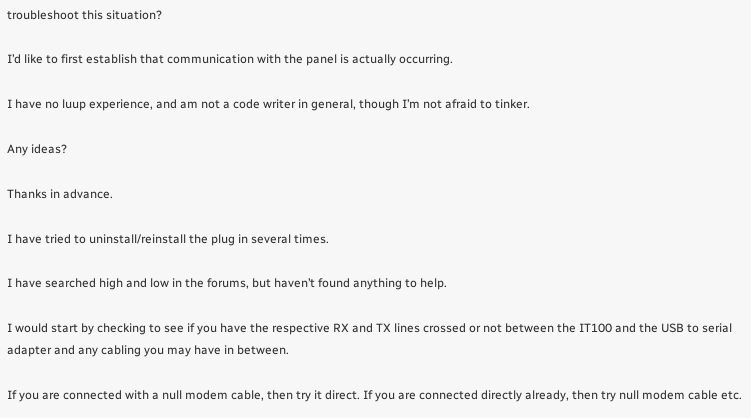troubleshoot this situation?

I’d like to first establish that communication with the panel is actually occurring.

I have no luup experience, and am not a code writer in general, though I’m not afraid to tinker.

Any ideas?

Thanks in advance.

I have tried to uninstall/reinstall the plug in several times.

I have searched high and low in the forums, but haven’t found anything to help.

I would start by checking to see if you have the respective RX and TX lines crossed or not between the IT100 and the USB to serial adapter and any cabling you may have in between.

If you are connected with a null modem cable, then try it direct. If you are connected directly already, then try null modem cable etc.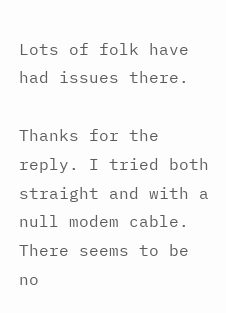Lots of folk have had issues there.

Thanks for the reply. I tried both straight and with a null modem cable. There seems to be no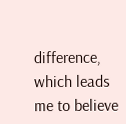difference, which leads me to believe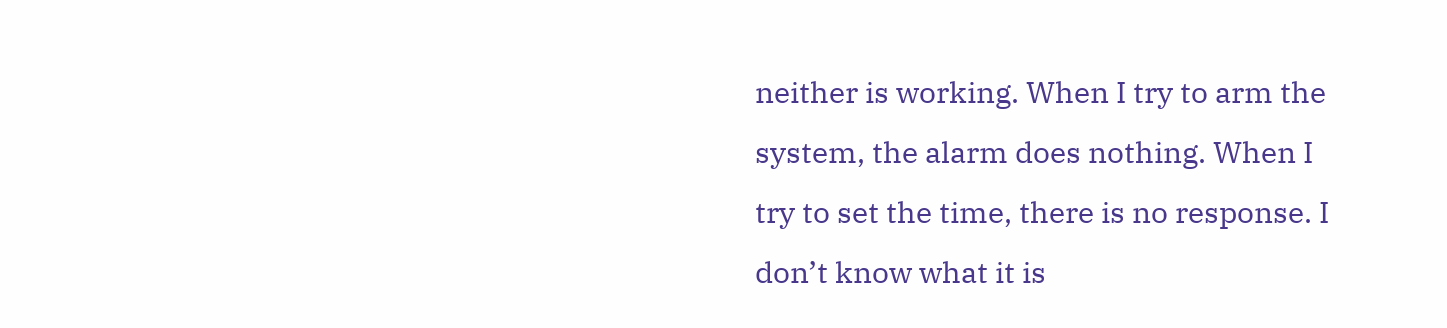neither is working. When I try to arm the system, the alarm does nothing. When I try to set the time, there is no response. I don’t know what it is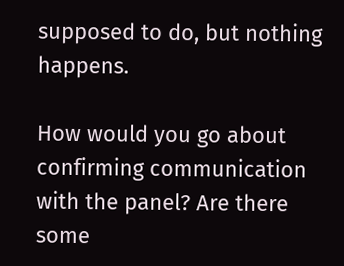supposed to do, but nothing happens.

How would you go about confirming communication with the panel? Are there some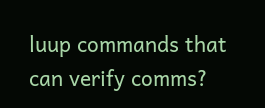luup commands that can verify comms?